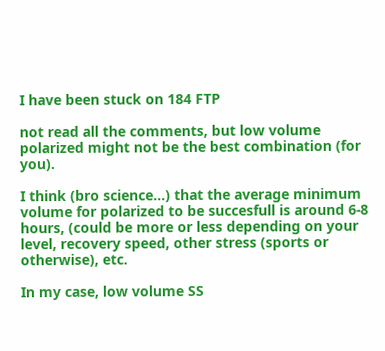I have been stuck on 184 FTP

not read all the comments, but low volume polarized might not be the best combination (for you).

I think (bro science…) that the average minimum volume for polarized to be succesfull is around 6-8 hours, (could be more or less depending on your level, recovery speed, other stress (sports or otherwise), etc.

In my case, low volume SS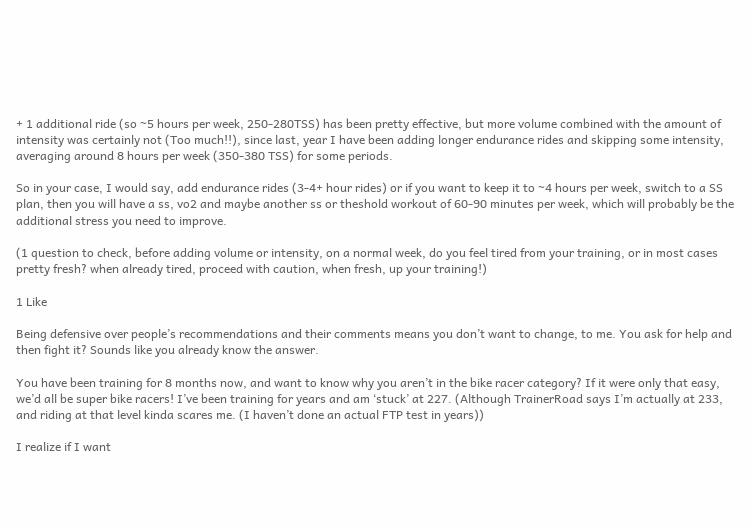+ 1 additional ride (so ~5 hours per week, 250-280TSS) has been pretty effective, but more volume combined with the amount of intensity was certainly not (Too much!!), since last, year I have been adding longer endurance rides and skipping some intensity, averaging around 8 hours per week (350-380 TSS) for some periods.

So in your case, I would say, add endurance rides (3-4+ hour rides) or if you want to keep it to ~4 hours per week, switch to a SS plan, then you will have a ss, vo2 and maybe another ss or theshold workout of 60-90 minutes per week, which will probably be the additional stress you need to improve.

(1 question to check, before adding volume or intensity, on a normal week, do you feel tired from your training, or in most cases pretty fresh? when already tired, proceed with caution, when fresh, up your training!)

1 Like

Being defensive over people’s recommendations and their comments means you don’t want to change, to me. You ask for help and then fight it? Sounds like you already know the answer.

You have been training for 8 months now, and want to know why you aren’t in the bike racer category? If it were only that easy, we’d all be super bike racers! I’ve been training for years and am ‘stuck’ at 227. (Although TrainerRoad says I’m actually at 233, and riding at that level kinda scares me. (I haven’t done an actual FTP test in years))

I realize if I want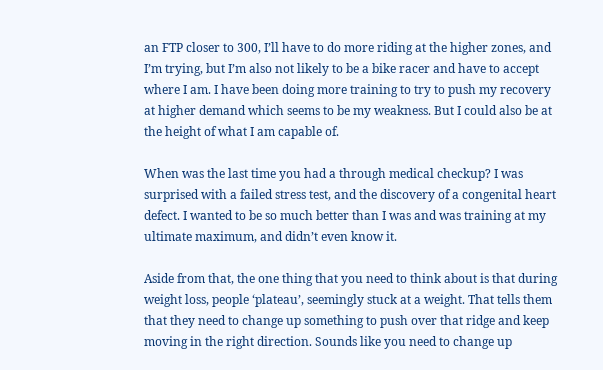an FTP closer to 300, I’ll have to do more riding at the higher zones, and I’m trying, but I’m also not likely to be a bike racer and have to accept where I am. I have been doing more training to try to push my recovery at higher demand which seems to be my weakness. But I could also be at the height of what I am capable of.

When was the last time you had a through medical checkup? I was surprised with a failed stress test, and the discovery of a congenital heart defect. I wanted to be so much better than I was and was training at my ultimate maximum, and didn’t even know it.

Aside from that, the one thing that you need to think about is that during weight loss, people ‘plateau’, seemingly stuck at a weight. That tells them that they need to change up something to push over that ridge and keep moving in the right direction. Sounds like you need to change up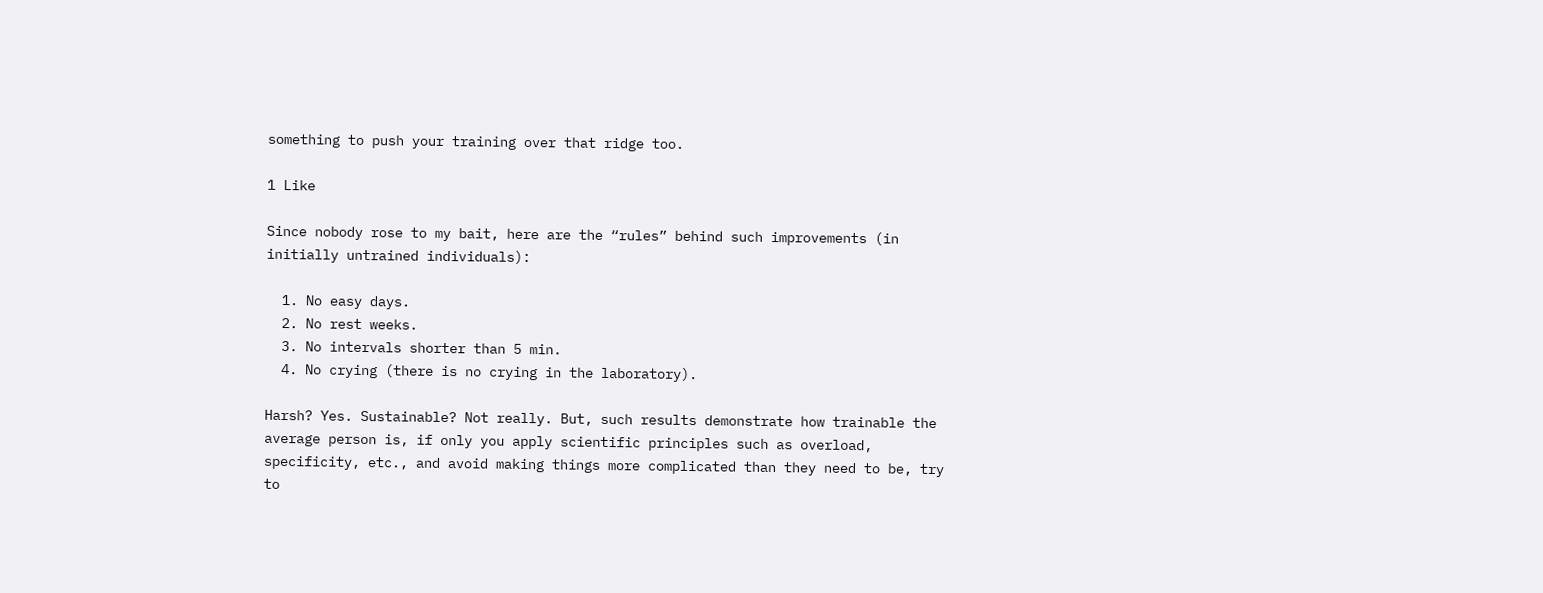something to push your training over that ridge too.

1 Like

Since nobody rose to my bait, here are the “rules” behind such improvements (in initially untrained individuals):

  1. No easy days.
  2. No rest weeks.
  3. No intervals shorter than 5 min.
  4. No crying (there is no crying in the laboratory).

Harsh? Yes. Sustainable? Not really. But, such results demonstrate how trainable the average person is, if only you apply scientific principles such as overload, specificity, etc., and avoid making things more complicated than they need to be, try to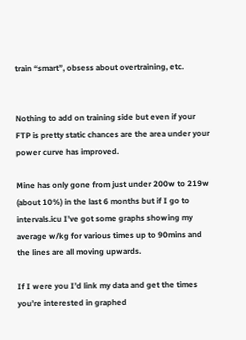train “smart”, obsess about overtraining, etc.


Nothing to add on training side but even if your FTP is pretty static chances are the area under your power curve has improved.

Mine has only gone from just under 200w to 219w (about 10%) in the last 6 months but if I go to intervals.icu I’ve got some graphs showing my average w/kg for various times up to 90mins and the lines are all moving upwards.

If I were you I’d link my data and get the times you’re interested in graphed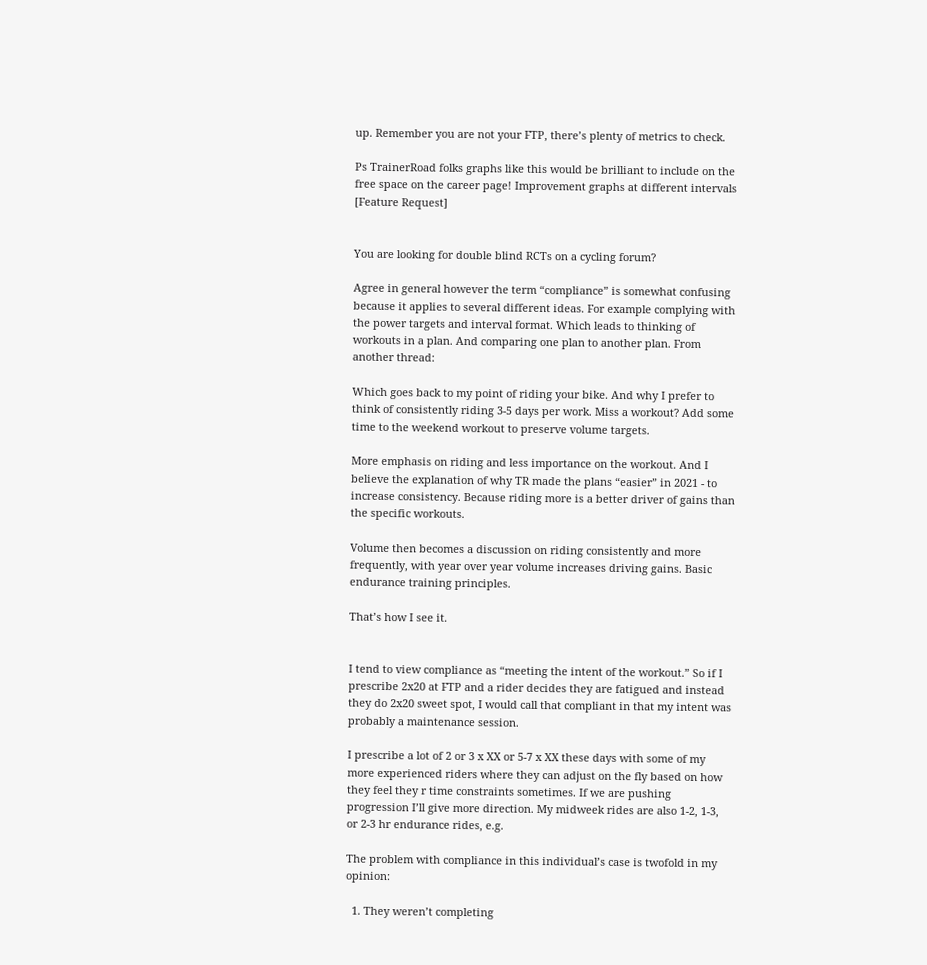up. Remember you are not your FTP, there’s plenty of metrics to check.

Ps TrainerRoad folks graphs like this would be brilliant to include on the free space on the career page! Improvement graphs at different intervals [Feature Request]


You are looking for double blind RCTs on a cycling forum?

Agree in general however the term “compliance” is somewhat confusing because it applies to several different ideas. For example complying with the power targets and interval format. Which leads to thinking of workouts in a plan. And comparing one plan to another plan. From another thread:

Which goes back to my point of riding your bike. And why I prefer to think of consistently riding 3-5 days per work. Miss a workout? Add some time to the weekend workout to preserve volume targets.

More emphasis on riding and less importance on the workout. And I believe the explanation of why TR made the plans “easier” in 2021 - to increase consistency. Because riding more is a better driver of gains than the specific workouts.

Volume then becomes a discussion on riding consistently and more frequently, with year over year volume increases driving gains. Basic endurance training principles.

That’s how I see it.


I tend to view compliance as “meeting the intent of the workout.” So if I prescribe 2x20 at FTP and a rider decides they are fatigued and instead they do 2x20 sweet spot, I would call that compliant in that my intent was probably a maintenance session.

I prescribe a lot of 2 or 3 x XX or 5-7 x XX these days with some of my more experienced riders where they can adjust on the fly based on how they feel they r time constraints sometimes. If we are pushing progression I’ll give more direction. My midweek rides are also 1-2, 1-3, or 2-3 hr endurance rides, e.g.

The problem with compliance in this individual’s case is twofold in my opinion:

  1. They weren’t completing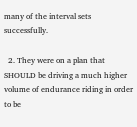many of the interval sets successfully.

  2. They were on a plan that SHOULD be driving a much higher volume of endurance riding in order to be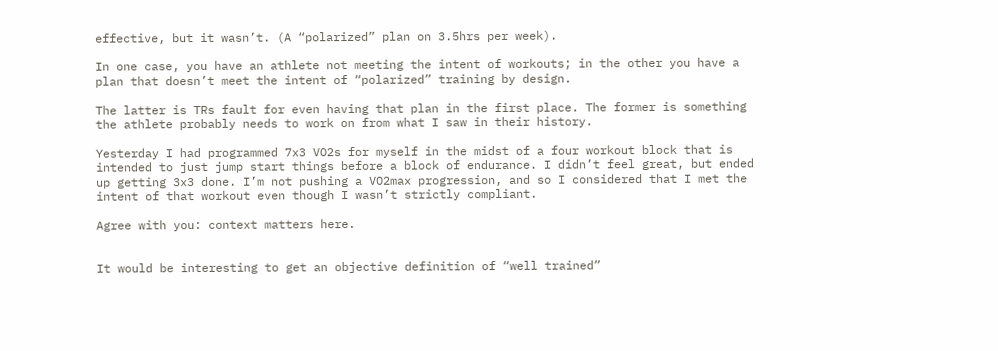effective, but it wasn’t. (A “polarized” plan on 3.5hrs per week).

In one case, you have an athlete not meeting the intent of workouts; in the other you have a plan that doesn’t meet the intent of “polarized” training by design.

The latter is TRs fault for even having that plan in the first place. The former is something the athlete probably needs to work on from what I saw in their history.

Yesterday I had programmed 7x3 VO2s for myself in the midst of a four workout block that is intended to just jump start things before a block of endurance. I didn’t feel great, but ended up getting 3x3 done. I’m not pushing a VO2max progression, and so I considered that I met the intent of that workout even though I wasn’t strictly compliant.

Agree with you: context matters here.


It would be interesting to get an objective definition of “well trained”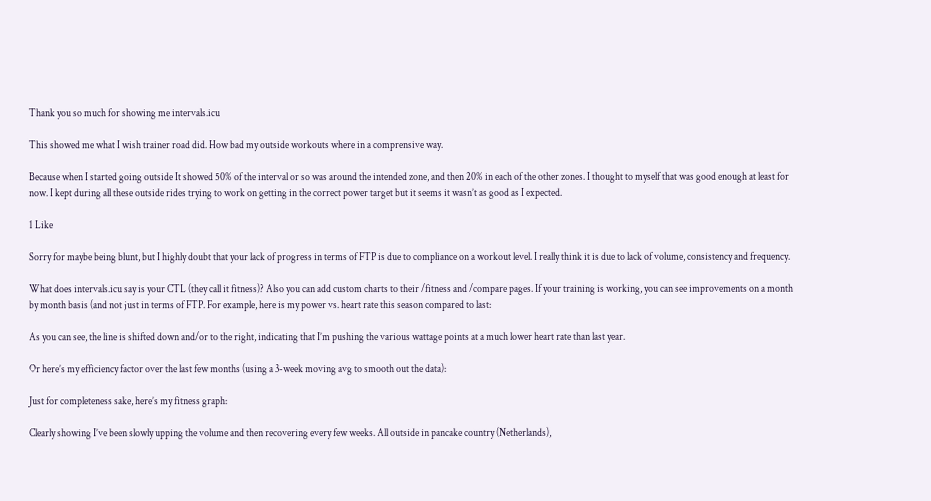Thank you so much for showing me intervals.icu

This showed me what I wish trainer road did. How bad my outside workouts where in a comprensive way.

Because when I started going outside It showed 50% of the interval or so was around the intended zone, and then 20% in each of the other zones. I thought to myself that was good enough at least for now. I kept during all these outside rides trying to work on getting in the correct power target but it seems it wasn’t as good as I expected.

1 Like

Sorry for maybe being blunt, but I highly doubt that your lack of progress in terms of FTP is due to compliance on a workout level. I really think it is due to lack of volume, consistency and frequency.

What does intervals.icu say is your CTL (they call it fitness)? Also you can add custom charts to their /fitness and /compare pages. If your training is working, you can see improvements on a month by month basis (and not just in terms of FTP. For example, here is my power vs. heart rate this season compared to last:

As you can see, the line is shifted down and/or to the right, indicating that I’m pushing the various wattage points at a much lower heart rate than last year.

Or here’s my efficiency factor over the last few months (using a 3-week moving avg to smooth out the data):

Just for completeness sake, here’s my fitness graph:

Clearly showing I’ve been slowly upping the volume and then recovering every few weeks. All outside in pancake country (Netherlands),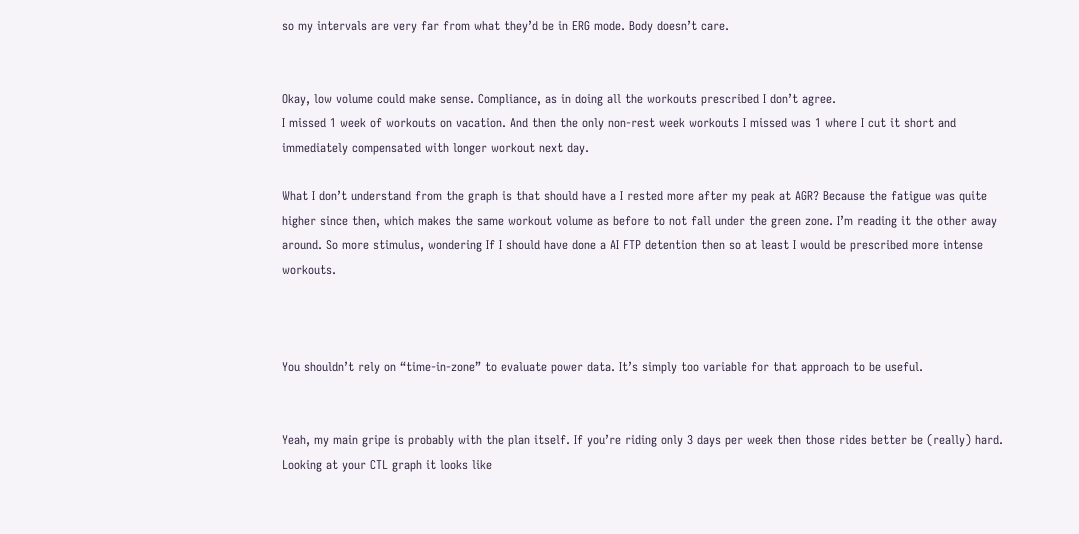so my intervals are very far from what they’d be in ERG mode. Body doesn’t care.


Okay, low volume could make sense. Compliance, as in doing all the workouts prescribed I don’t agree.
I missed 1 week of workouts on vacation. And then the only non-rest week workouts I missed was 1 where I cut it short and immediately compensated with longer workout next day.

What I don’t understand from the graph is that should have a I rested more after my peak at AGR? Because the fatigue was quite higher since then, which makes the same workout volume as before to not fall under the green zone. I’m reading it the other away around. So more stimulus, wondering If I should have done a AI FTP detention then so at least I would be prescribed more intense workouts.



You shouldn’t rely on “time-in-zone” to evaluate power data. It’s simply too variable for that approach to be useful.


Yeah, my main gripe is probably with the plan itself. If you’re riding only 3 days per week then those rides better be (really) hard. Looking at your CTL graph it looks like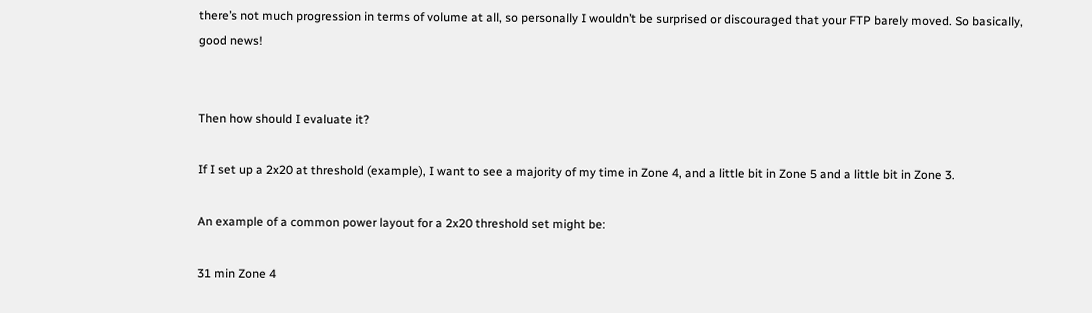there’s not much progression in terms of volume at all, so personally I wouldn’t be surprised or discouraged that your FTP barely moved. So basically, good news!


Then how should I evaluate it?

If I set up a 2x20 at threshold (example), I want to see a majority of my time in Zone 4, and a little bit in Zone 5 and a little bit in Zone 3.

An example of a common power layout for a 2x20 threshold set might be:

31 min Zone 4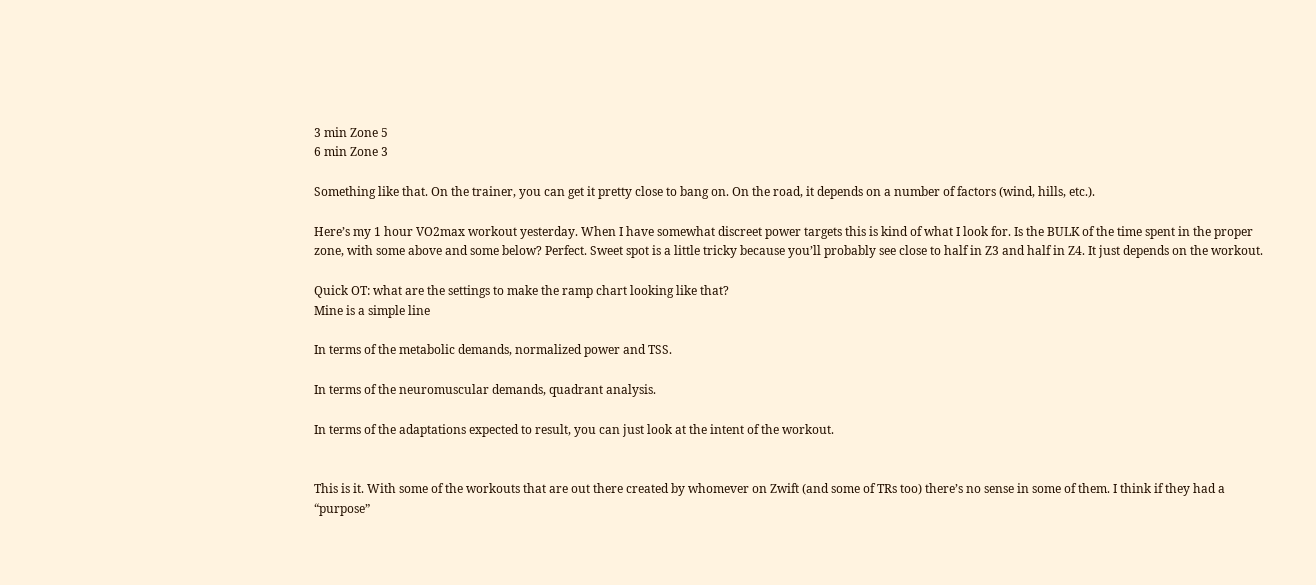3 min Zone 5
6 min Zone 3

Something like that. On the trainer, you can get it pretty close to bang on. On the road, it depends on a number of factors (wind, hills, etc.).

Here’s my 1 hour VO2max workout yesterday. When I have somewhat discreet power targets this is kind of what I look for. Is the BULK of the time spent in the proper zone, with some above and some below? Perfect. Sweet spot is a little tricky because you’ll probably see close to half in Z3 and half in Z4. It just depends on the workout.

Quick OT: what are the settings to make the ramp chart looking like that?
Mine is a simple line

In terms of the metabolic demands, normalized power and TSS.

In terms of the neuromuscular demands, quadrant analysis.

In terms of the adaptations expected to result, you can just look at the intent of the workout.


This is it. With some of the workouts that are out there created by whomever on Zwift (and some of TRs too) there’s no sense in some of them. I think if they had a “purpose”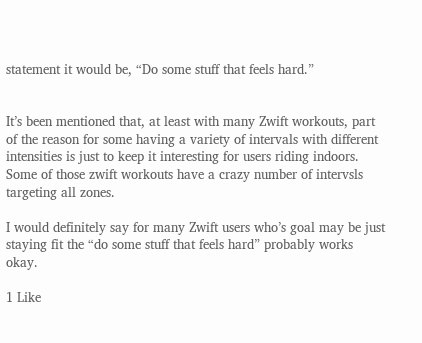statement it would be, “Do some stuff that feels hard.”


It’s been mentioned that, at least with many Zwift workouts, part of the reason for some having a variety of intervals with different intensities is just to keep it interesting for users riding indoors. Some of those zwift workouts have a crazy number of intervsls targeting all zones.

I would definitely say for many Zwift users who’s goal may be just staying fit the “do some stuff that feels hard” probably works okay.

1 Like